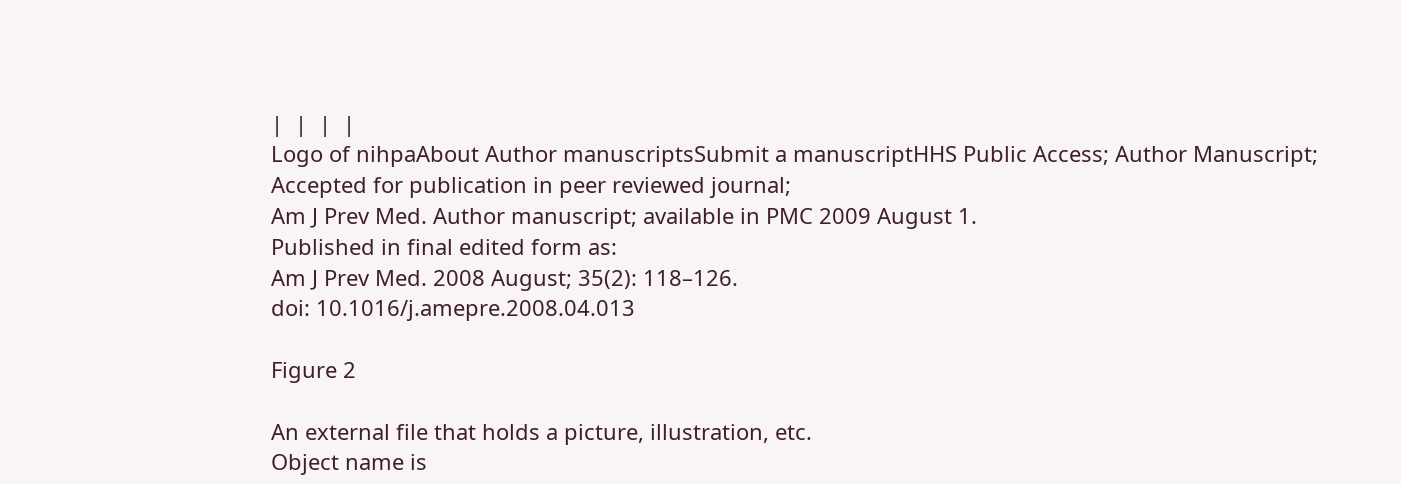|  |  |  |
Logo of nihpaAbout Author manuscriptsSubmit a manuscriptHHS Public Access; Author Manuscript; Accepted for publication in peer reviewed journal;
Am J Prev Med. Author manuscript; available in PMC 2009 August 1.
Published in final edited form as:
Am J Prev Med. 2008 August; 35(2): 118–126.
doi: 10.1016/j.amepre.2008.04.013

Figure 2

An external file that holds a picture, illustration, etc.
Object name is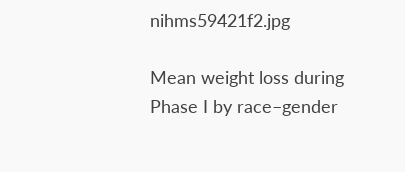nihms59421f2.jpg

Mean weight loss during Phase I by race–gender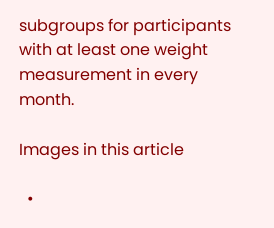subgroups for participants with at least one weight measurement in every month.

Images in this article

  •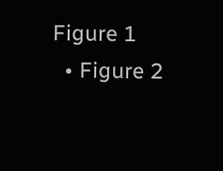Figure 1
  • Figure 2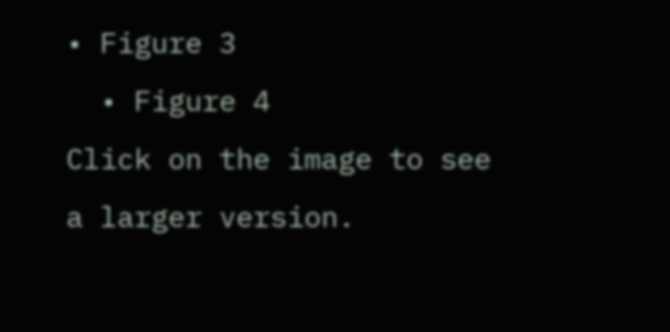• Figure 3
  • Figure 4
Click on the image to see a larger version.